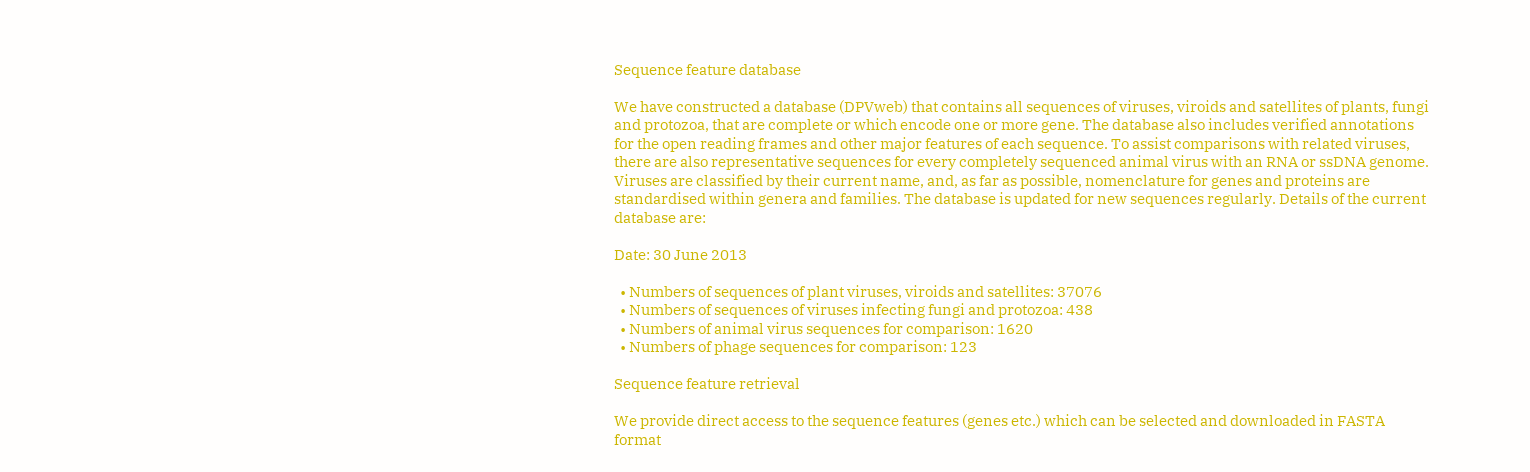Sequence feature database

We have constructed a database (DPVweb) that contains all sequences of viruses, viroids and satellites of plants, fungi and protozoa, that are complete or which encode one or more gene. The database also includes verified annotations for the open reading frames and other major features of each sequence. To assist comparisons with related viruses, there are also representative sequences for every completely sequenced animal virus with an RNA or ssDNA genome. Viruses are classified by their current name, and, as far as possible, nomenclature for genes and proteins are standardised within genera and families. The database is updated for new sequences regularly. Details of the current database are:

Date: 30 June 2013

  • Numbers of sequences of plant viruses, viroids and satellites: 37076
  • Numbers of sequences of viruses infecting fungi and protozoa: 438
  • Numbers of animal virus sequences for comparison: 1620
  • Numbers of phage sequences for comparison: 123

Sequence feature retrieval

We provide direct access to the sequence features (genes etc.) which can be selected and downloaded in FASTA format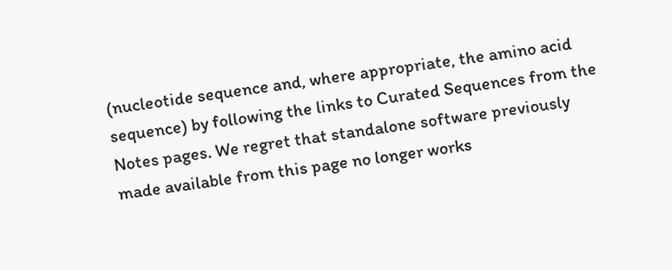(nucleotide sequence and, where appropriate, the amino acid sequence) by following the links to Curated Sequences from the Notes pages. We regret that standalone software previously made available from this page no longer works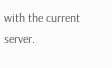with the current server.